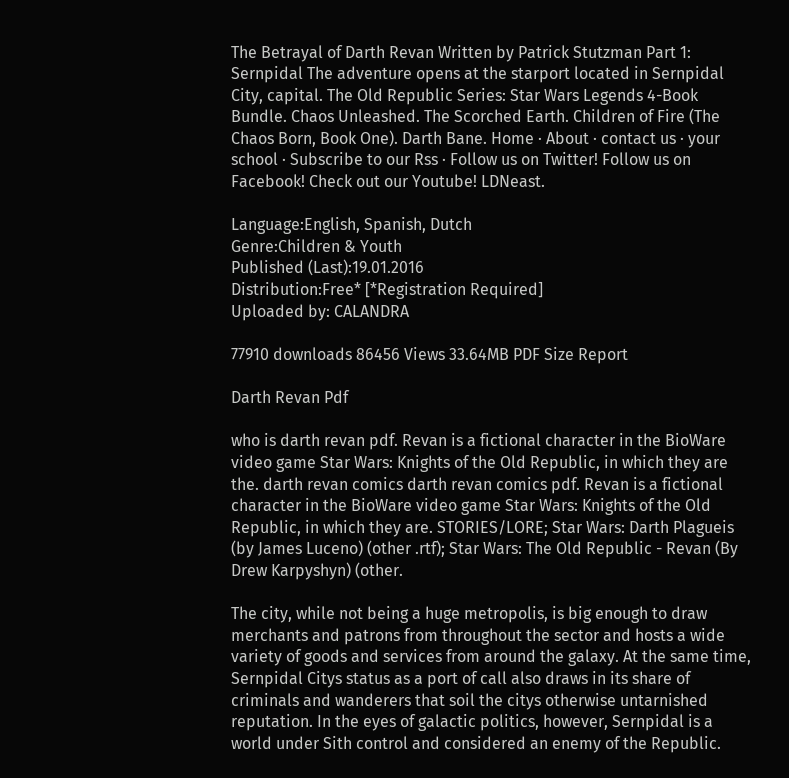The Betrayal of Darth Revan Written by Patrick Stutzman Part 1: Sernpidal The adventure opens at the starport located in Sernpidal City, capital. The Old Republic Series: Star Wars Legends 4-Book Bundle. Chaos Unleashed. The Scorched Earth. Children of Fire (The Chaos Born, Book One). Darth Bane. Home · About · contact us · your school · Subscribe to our Rss · Follow us on Twitter! Follow us on Facebook! Check out our Youtube! LDNeast.

Language:English, Spanish, Dutch
Genre:Children & Youth
Published (Last):19.01.2016
Distribution:Free* [*Registration Required]
Uploaded by: CALANDRA

77910 downloads 86456 Views 33.64MB PDF Size Report

Darth Revan Pdf

who is darth revan pdf. Revan is a fictional character in the BioWare video game Star Wars: Knights of the Old Republic, in which they are the. darth revan comics darth revan comics pdf. Revan is a fictional character in the BioWare video game Star Wars: Knights of the Old Republic, in which they are. STORIES/LORE; Star Wars: Darth Plagueis (by James Luceno) (other .rtf); Star Wars: The Old Republic - Revan (By Drew Karpyshyn) (other.

The city, while not being a huge metropolis, is big enough to draw merchants and patrons from throughout the sector and hosts a wide variety of goods and services from around the galaxy. At the same time, Sernpidal Citys status as a port of call also draws in its share of criminals and wanderers that soil the citys otherwise untarnished reputation. In the eyes of galactic politics, however, Sernpidal is a world under Sith control and considered an enemy of the Republic.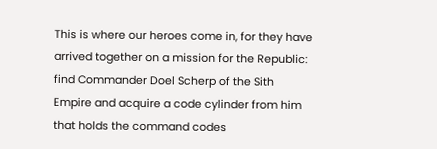This is where our heroes come in, for they have arrived together on a mission for the Republic: find Commander Doel Scherp of the Sith Empire and acquire a code cylinder from him that holds the command codes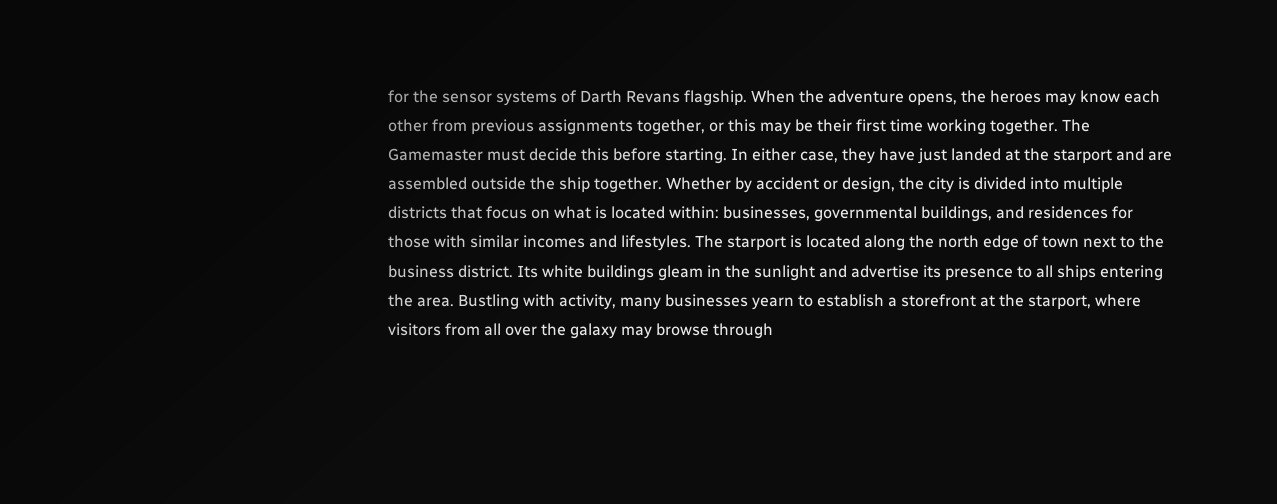for the sensor systems of Darth Revans flagship. When the adventure opens, the heroes may know each other from previous assignments together, or this may be their first time working together. The Gamemaster must decide this before starting. In either case, they have just landed at the starport and are assembled outside the ship together. Whether by accident or design, the city is divided into multiple districts that focus on what is located within: businesses, governmental buildings, and residences for those with similar incomes and lifestyles. The starport is located along the north edge of town next to the business district. Its white buildings gleam in the sunlight and advertise its presence to all ships entering the area. Bustling with activity, many businesses yearn to establish a storefront at the starport, where visitors from all over the galaxy may browse through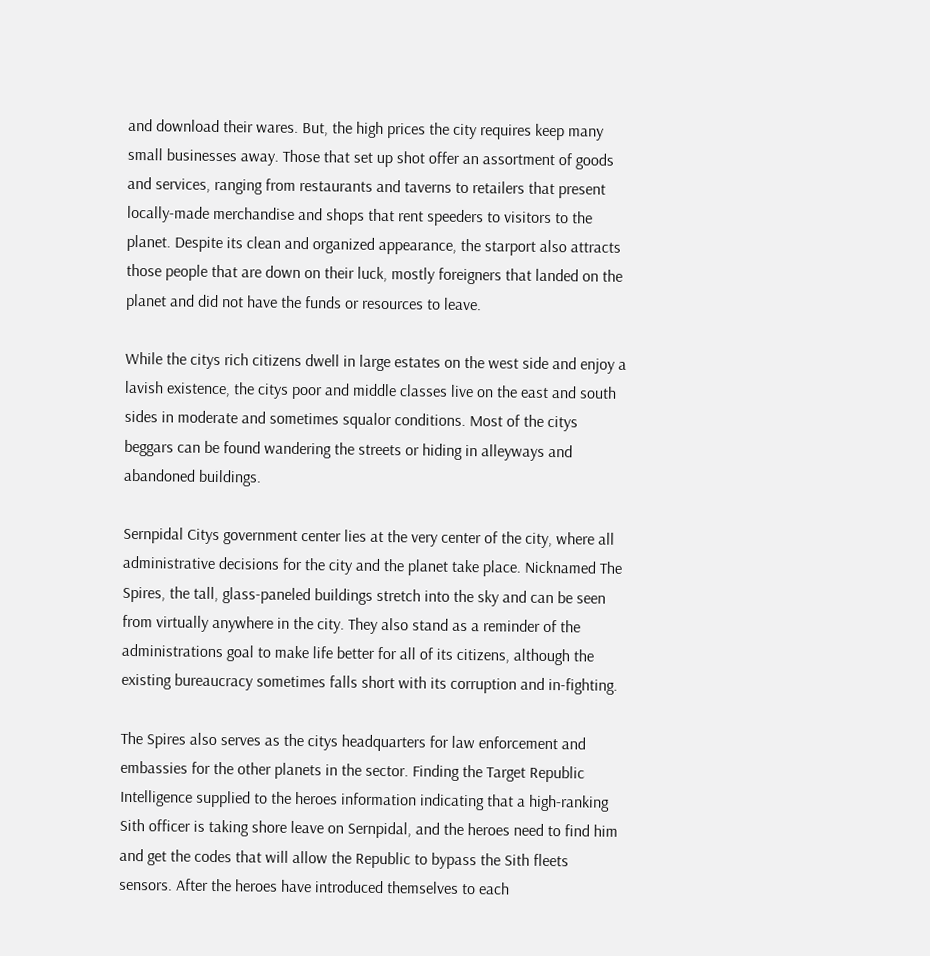and download their wares. But, the high prices the city requires keep many small businesses away. Those that set up shot offer an assortment of goods and services, ranging from restaurants and taverns to retailers that present locally-made merchandise and shops that rent speeders to visitors to the planet. Despite its clean and organized appearance, the starport also attracts those people that are down on their luck, mostly foreigners that landed on the planet and did not have the funds or resources to leave.

While the citys rich citizens dwell in large estates on the west side and enjoy a lavish existence, the citys poor and middle classes live on the east and south sides in moderate and sometimes squalor conditions. Most of the citys beggars can be found wandering the streets or hiding in alleyways and abandoned buildings.

Sernpidal Citys government center lies at the very center of the city, where all administrative decisions for the city and the planet take place. Nicknamed The Spires, the tall, glass-paneled buildings stretch into the sky and can be seen from virtually anywhere in the city. They also stand as a reminder of the administrations goal to make life better for all of its citizens, although the existing bureaucracy sometimes falls short with its corruption and in-fighting.

The Spires also serves as the citys headquarters for law enforcement and embassies for the other planets in the sector. Finding the Target Republic Intelligence supplied to the heroes information indicating that a high-ranking Sith officer is taking shore leave on Sernpidal, and the heroes need to find him and get the codes that will allow the Republic to bypass the Sith fleets sensors. After the heroes have introduced themselves to each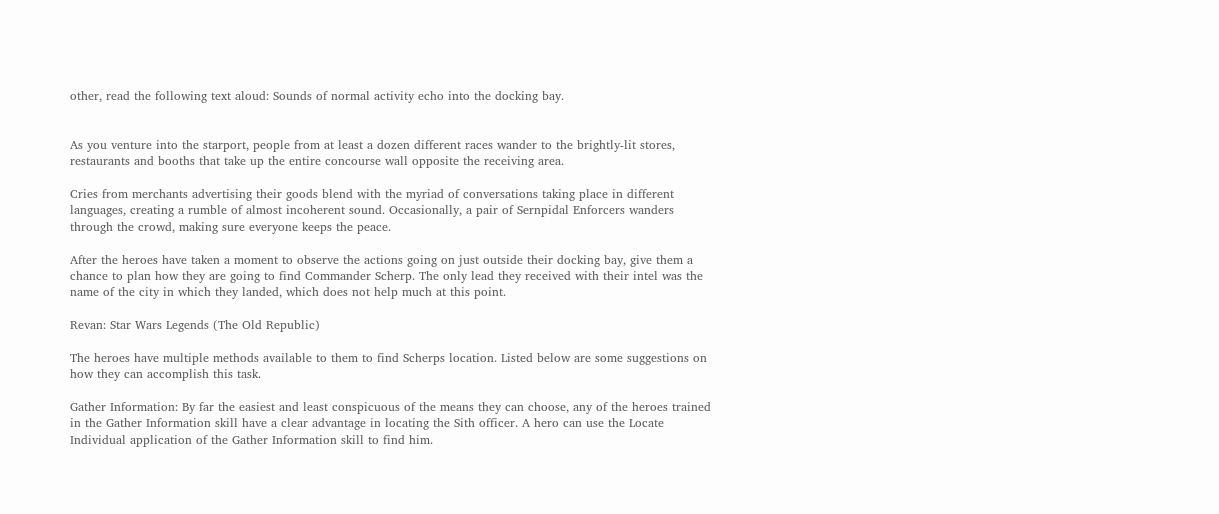other, read the following text aloud: Sounds of normal activity echo into the docking bay.


As you venture into the starport, people from at least a dozen different races wander to the brightly-lit stores, restaurants and booths that take up the entire concourse wall opposite the receiving area.

Cries from merchants advertising their goods blend with the myriad of conversations taking place in different languages, creating a rumble of almost incoherent sound. Occasionally, a pair of Sernpidal Enforcers wanders through the crowd, making sure everyone keeps the peace.

After the heroes have taken a moment to observe the actions going on just outside their docking bay, give them a chance to plan how they are going to find Commander Scherp. The only lead they received with their intel was the name of the city in which they landed, which does not help much at this point.

Revan: Star Wars Legends (The Old Republic)

The heroes have multiple methods available to them to find Scherps location. Listed below are some suggestions on how they can accomplish this task.

Gather Information: By far the easiest and least conspicuous of the means they can choose, any of the heroes trained in the Gather Information skill have a clear advantage in locating the Sith officer. A hero can use the Locate Individual application of the Gather Information skill to find him.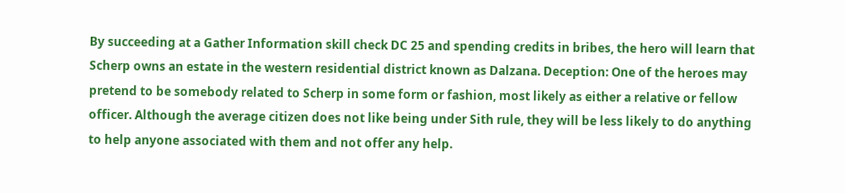By succeeding at a Gather Information skill check DC 25 and spending credits in bribes, the hero will learn that Scherp owns an estate in the western residential district known as Dalzana. Deception: One of the heroes may pretend to be somebody related to Scherp in some form or fashion, most likely as either a relative or fellow officer. Although the average citizen does not like being under Sith rule, they will be less likely to do anything to help anyone associated with them and not offer any help.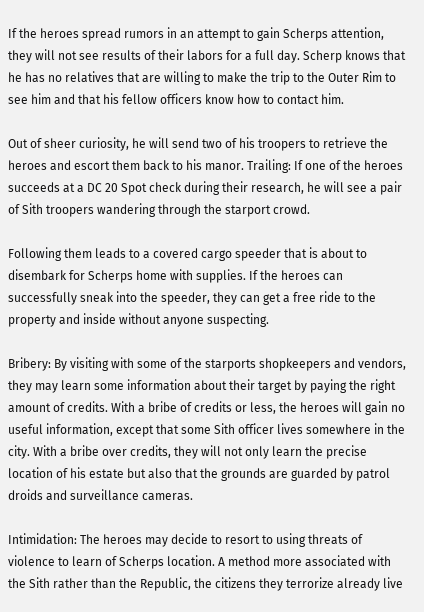If the heroes spread rumors in an attempt to gain Scherps attention, they will not see results of their labors for a full day. Scherp knows that he has no relatives that are willing to make the trip to the Outer Rim to see him and that his fellow officers know how to contact him.

Out of sheer curiosity, he will send two of his troopers to retrieve the heroes and escort them back to his manor. Trailing: If one of the heroes succeeds at a DC 20 Spot check during their research, he will see a pair of Sith troopers wandering through the starport crowd.

Following them leads to a covered cargo speeder that is about to disembark for Scherps home with supplies. If the heroes can successfully sneak into the speeder, they can get a free ride to the property and inside without anyone suspecting.

Bribery: By visiting with some of the starports shopkeepers and vendors, they may learn some information about their target by paying the right amount of credits. With a bribe of credits or less, the heroes will gain no useful information, except that some Sith officer lives somewhere in the city. With a bribe over credits, they will not only learn the precise location of his estate but also that the grounds are guarded by patrol droids and surveillance cameras.

Intimidation: The heroes may decide to resort to using threats of violence to learn of Scherps location. A method more associated with the Sith rather than the Republic, the citizens they terrorize already live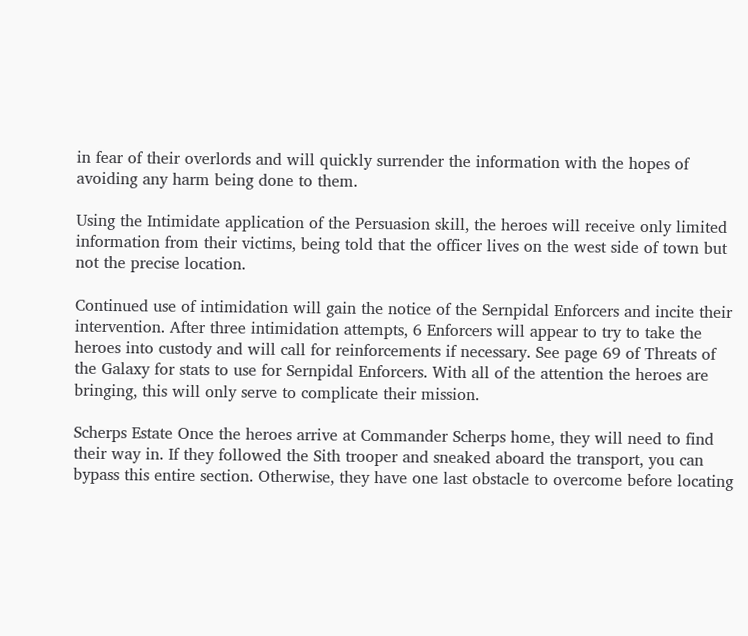in fear of their overlords and will quickly surrender the information with the hopes of avoiding any harm being done to them.

Using the Intimidate application of the Persuasion skill, the heroes will receive only limited information from their victims, being told that the officer lives on the west side of town but not the precise location.

Continued use of intimidation will gain the notice of the Sernpidal Enforcers and incite their intervention. After three intimidation attempts, 6 Enforcers will appear to try to take the heroes into custody and will call for reinforcements if necessary. See page 69 of Threats of the Galaxy for stats to use for Sernpidal Enforcers. With all of the attention the heroes are bringing, this will only serve to complicate their mission.

Scherps Estate Once the heroes arrive at Commander Scherps home, they will need to find their way in. If they followed the Sith trooper and sneaked aboard the transport, you can bypass this entire section. Otherwise, they have one last obstacle to overcome before locating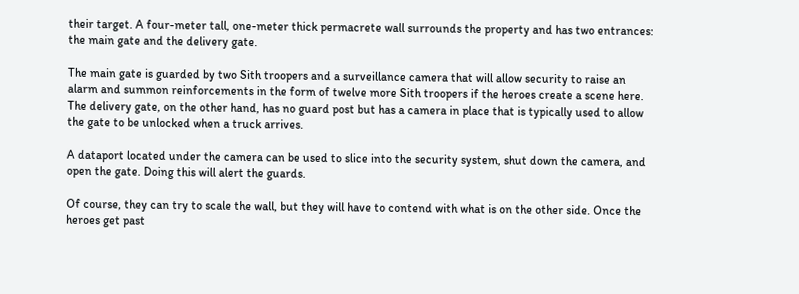their target. A four-meter tall, one-meter thick permacrete wall surrounds the property and has two entrances: the main gate and the delivery gate.

The main gate is guarded by two Sith troopers and a surveillance camera that will allow security to raise an alarm and summon reinforcements in the form of twelve more Sith troopers if the heroes create a scene here. The delivery gate, on the other hand, has no guard post but has a camera in place that is typically used to allow the gate to be unlocked when a truck arrives.

A dataport located under the camera can be used to slice into the security system, shut down the camera, and open the gate. Doing this will alert the guards.

Of course, they can try to scale the wall, but they will have to contend with what is on the other side. Once the heroes get past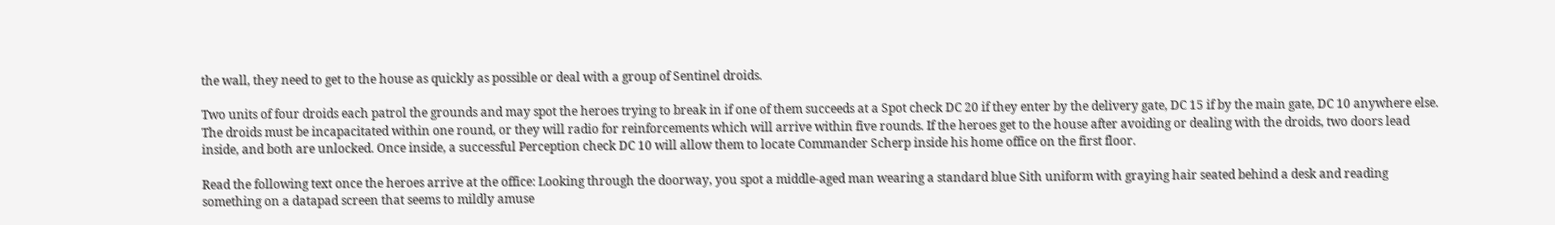the wall, they need to get to the house as quickly as possible or deal with a group of Sentinel droids.

Two units of four droids each patrol the grounds and may spot the heroes trying to break in if one of them succeeds at a Spot check DC 20 if they enter by the delivery gate, DC 15 if by the main gate, DC 10 anywhere else. The droids must be incapacitated within one round, or they will radio for reinforcements which will arrive within five rounds. If the heroes get to the house after avoiding or dealing with the droids, two doors lead inside, and both are unlocked. Once inside, a successful Perception check DC 10 will allow them to locate Commander Scherp inside his home office on the first floor.

Read the following text once the heroes arrive at the office: Looking through the doorway, you spot a middle-aged man wearing a standard blue Sith uniform with graying hair seated behind a desk and reading something on a datapad screen that seems to mildly amuse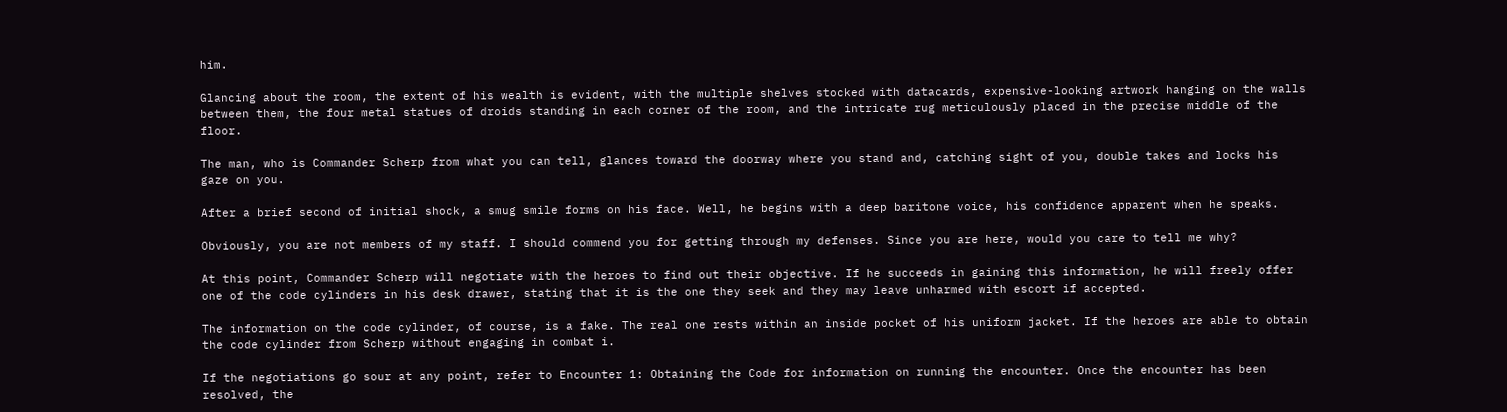him.

Glancing about the room, the extent of his wealth is evident, with the multiple shelves stocked with datacards, expensive-looking artwork hanging on the walls between them, the four metal statues of droids standing in each corner of the room, and the intricate rug meticulously placed in the precise middle of the floor.

The man, who is Commander Scherp from what you can tell, glances toward the doorway where you stand and, catching sight of you, double takes and locks his gaze on you.

After a brief second of initial shock, a smug smile forms on his face. Well, he begins with a deep baritone voice, his confidence apparent when he speaks.

Obviously, you are not members of my staff. I should commend you for getting through my defenses. Since you are here, would you care to tell me why?

At this point, Commander Scherp will negotiate with the heroes to find out their objective. If he succeeds in gaining this information, he will freely offer one of the code cylinders in his desk drawer, stating that it is the one they seek and they may leave unharmed with escort if accepted.

The information on the code cylinder, of course, is a fake. The real one rests within an inside pocket of his uniform jacket. If the heroes are able to obtain the code cylinder from Scherp without engaging in combat i.

If the negotiations go sour at any point, refer to Encounter 1: Obtaining the Code for information on running the encounter. Once the encounter has been resolved, the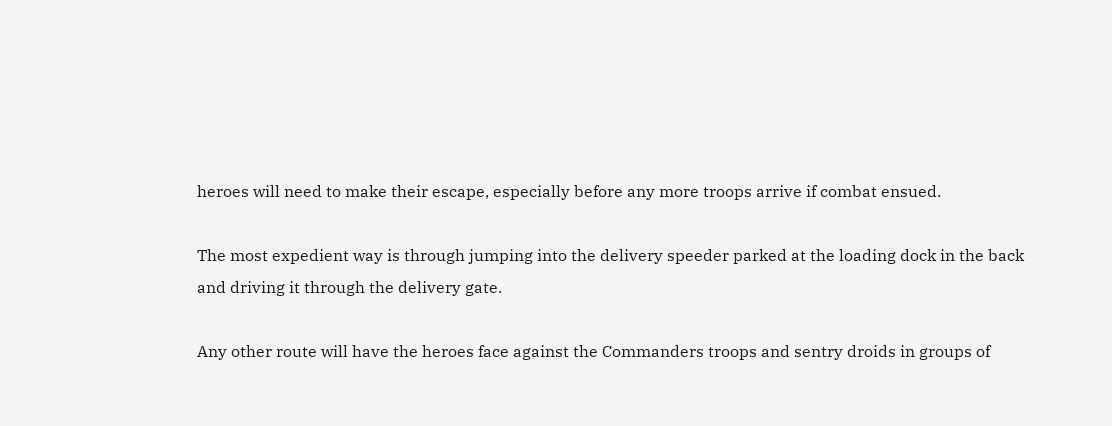heroes will need to make their escape, especially before any more troops arrive if combat ensued.

The most expedient way is through jumping into the delivery speeder parked at the loading dock in the back and driving it through the delivery gate.

Any other route will have the heroes face against the Commanders troops and sentry droids in groups of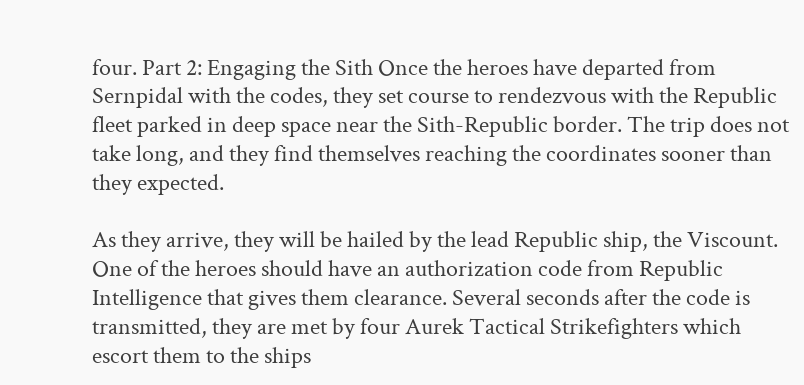four. Part 2: Engaging the Sith Once the heroes have departed from Sernpidal with the codes, they set course to rendezvous with the Republic fleet parked in deep space near the Sith-Republic border. The trip does not take long, and they find themselves reaching the coordinates sooner than they expected.

As they arrive, they will be hailed by the lead Republic ship, the Viscount. One of the heroes should have an authorization code from Republic Intelligence that gives them clearance. Several seconds after the code is transmitted, they are met by four Aurek Tactical Strikefighters which escort them to the ships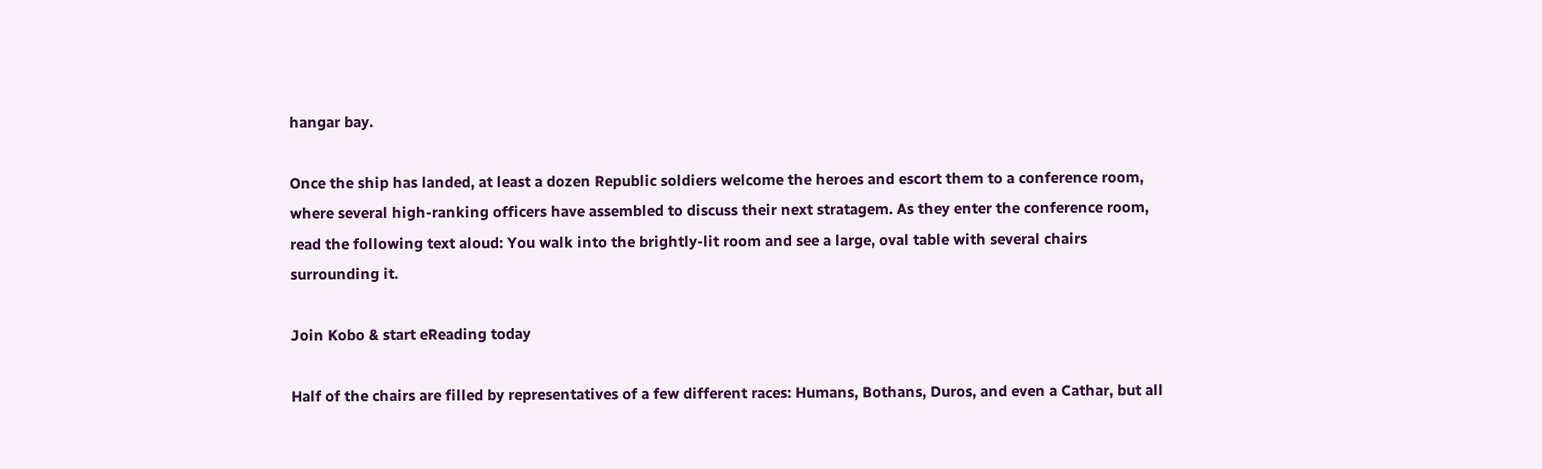hangar bay.

Once the ship has landed, at least a dozen Republic soldiers welcome the heroes and escort them to a conference room, where several high-ranking officers have assembled to discuss their next stratagem. As they enter the conference room, read the following text aloud: You walk into the brightly-lit room and see a large, oval table with several chairs surrounding it.

Join Kobo & start eReading today

Half of the chairs are filled by representatives of a few different races: Humans, Bothans, Duros, and even a Cathar, but all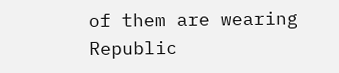of them are wearing Republic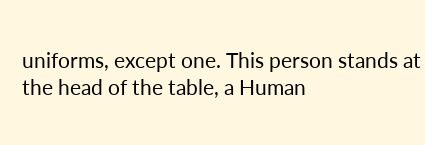uniforms, except one. This person stands at the head of the table, a Human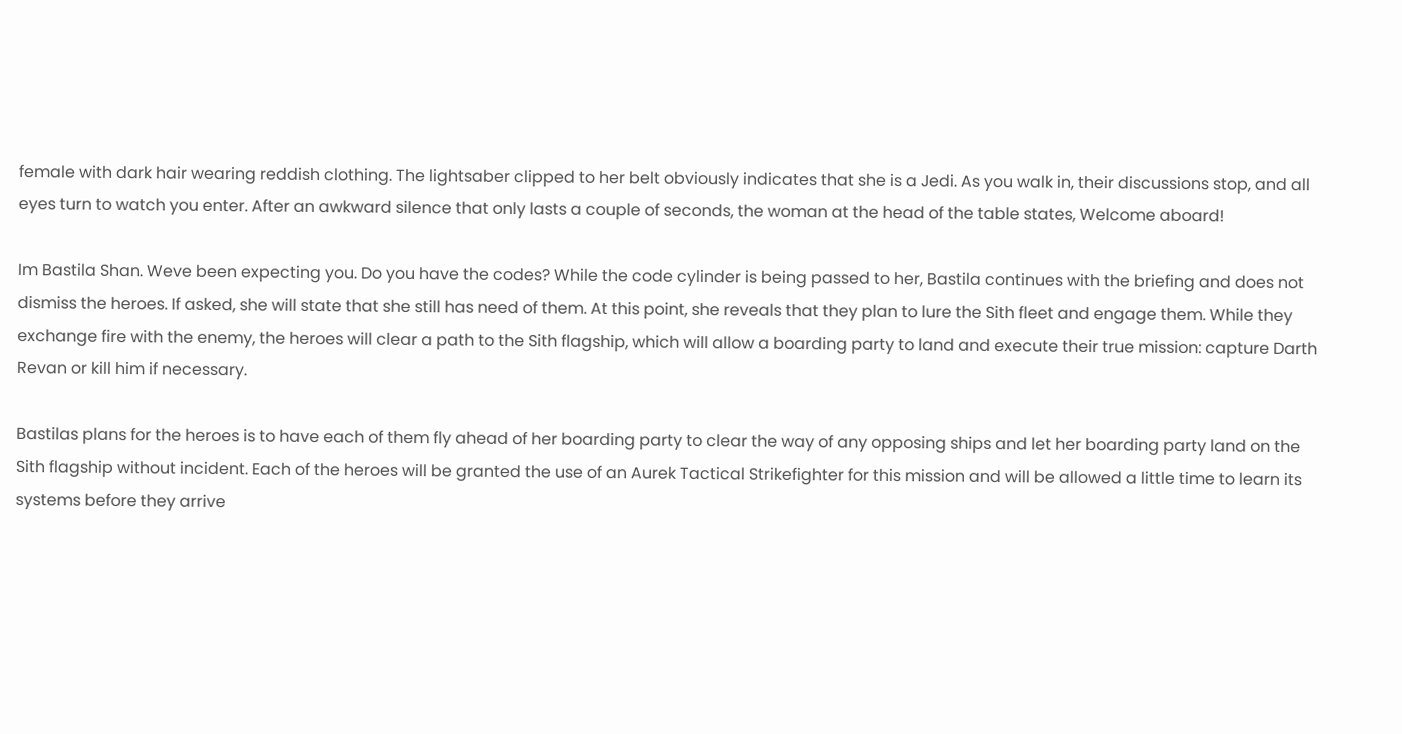female with dark hair wearing reddish clothing. The lightsaber clipped to her belt obviously indicates that she is a Jedi. As you walk in, their discussions stop, and all eyes turn to watch you enter. After an awkward silence that only lasts a couple of seconds, the woman at the head of the table states, Welcome aboard!

Im Bastila Shan. Weve been expecting you. Do you have the codes? While the code cylinder is being passed to her, Bastila continues with the briefing and does not dismiss the heroes. If asked, she will state that she still has need of them. At this point, she reveals that they plan to lure the Sith fleet and engage them. While they exchange fire with the enemy, the heroes will clear a path to the Sith flagship, which will allow a boarding party to land and execute their true mission: capture Darth Revan or kill him if necessary.

Bastilas plans for the heroes is to have each of them fly ahead of her boarding party to clear the way of any opposing ships and let her boarding party land on the Sith flagship without incident. Each of the heroes will be granted the use of an Aurek Tactical Strikefighter for this mission and will be allowed a little time to learn its systems before they arrive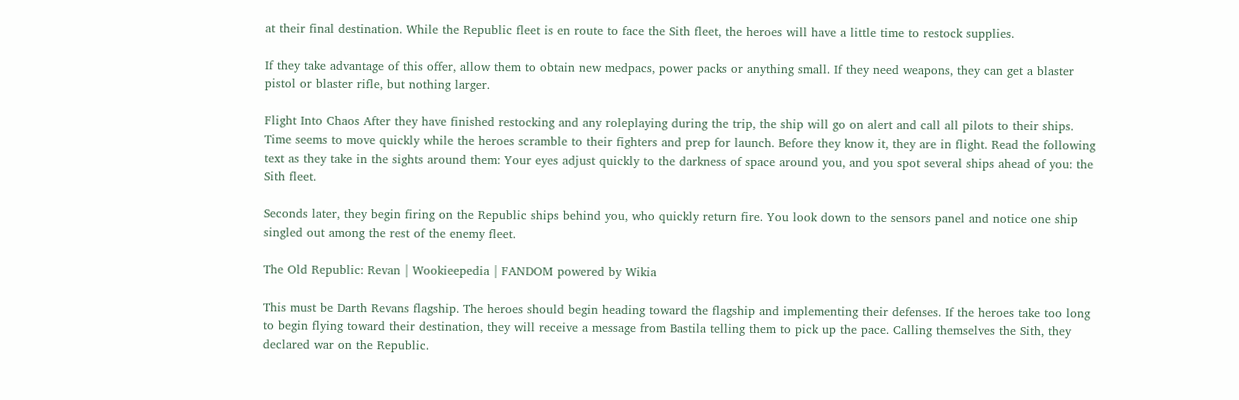at their final destination. While the Republic fleet is en route to face the Sith fleet, the heroes will have a little time to restock supplies.

If they take advantage of this offer, allow them to obtain new medpacs, power packs or anything small. If they need weapons, they can get a blaster pistol or blaster rifle, but nothing larger.

Flight Into Chaos After they have finished restocking and any roleplaying during the trip, the ship will go on alert and call all pilots to their ships. Time seems to move quickly while the heroes scramble to their fighters and prep for launch. Before they know it, they are in flight. Read the following text as they take in the sights around them: Your eyes adjust quickly to the darkness of space around you, and you spot several ships ahead of you: the Sith fleet.

Seconds later, they begin firing on the Republic ships behind you, who quickly return fire. You look down to the sensors panel and notice one ship singled out among the rest of the enemy fleet.

The Old Republic: Revan | Wookieepedia | FANDOM powered by Wikia

This must be Darth Revans flagship. The heroes should begin heading toward the flagship and implementing their defenses. If the heroes take too long to begin flying toward their destination, they will receive a message from Bastila telling them to pick up the pace. Calling themselves the Sith, they declared war on the Republic.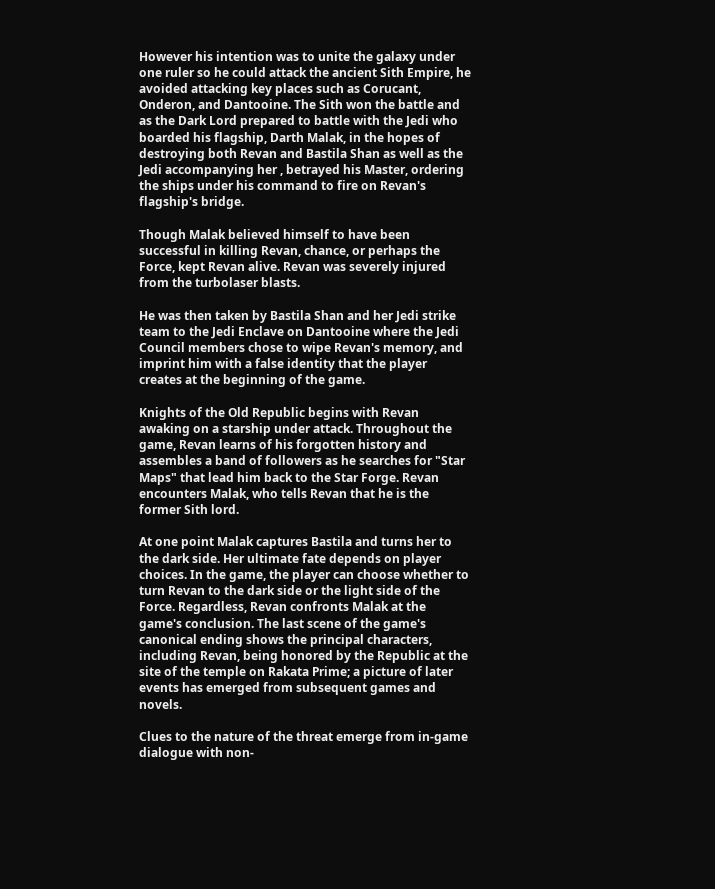However his intention was to unite the galaxy under one ruler so he could attack the ancient Sith Empire, he avoided attacking key places such as Corucant, Onderon, and Dantooine. The Sith won the battle and as the Dark Lord prepared to battle with the Jedi who boarded his flagship, Darth Malak, in the hopes of destroying both Revan and Bastila Shan as well as the Jedi accompanying her , betrayed his Master, ordering the ships under his command to fire on Revan's flagship's bridge.

Though Malak believed himself to have been successful in killing Revan, chance, or perhaps the Force, kept Revan alive. Revan was severely injured from the turbolaser blasts.

He was then taken by Bastila Shan and her Jedi strike team to the Jedi Enclave on Dantooine where the Jedi Council members chose to wipe Revan's memory, and imprint him with a false identity that the player creates at the beginning of the game.

Knights of the Old Republic begins with Revan awaking on a starship under attack. Throughout the game, Revan learns of his forgotten history and assembles a band of followers as he searches for "Star Maps" that lead him back to the Star Forge. Revan encounters Malak, who tells Revan that he is the former Sith lord.

At one point Malak captures Bastila and turns her to the dark side. Her ultimate fate depends on player choices. In the game, the player can choose whether to turn Revan to the dark side or the light side of the Force. Regardless, Revan confronts Malak at the game's conclusion. The last scene of the game's canonical ending shows the principal characters, including Revan, being honored by the Republic at the site of the temple on Rakata Prime; a picture of later events has emerged from subsequent games and novels.

Clues to the nature of the threat emerge from in-game dialogue with non-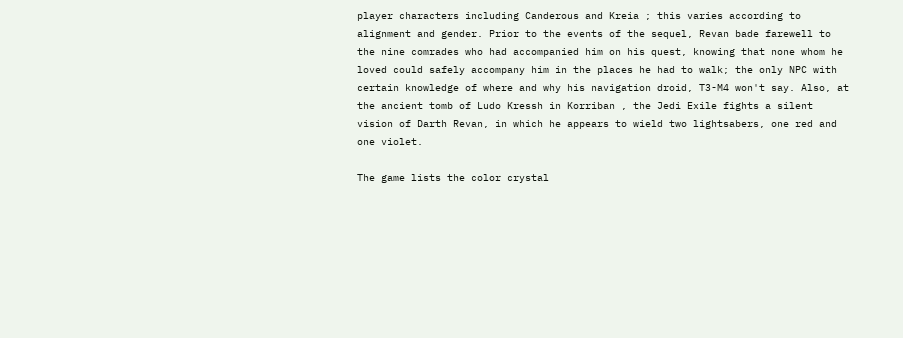player characters including Canderous and Kreia ; this varies according to alignment and gender. Prior to the events of the sequel, Revan bade farewell to the nine comrades who had accompanied him on his quest, knowing that none whom he loved could safely accompany him in the places he had to walk; the only NPC with certain knowledge of where and why his navigation droid, T3-M4 won't say. Also, at the ancient tomb of Ludo Kressh in Korriban , the Jedi Exile fights a silent vision of Darth Revan, in which he appears to wield two lightsabers, one red and one violet.

The game lists the color crystal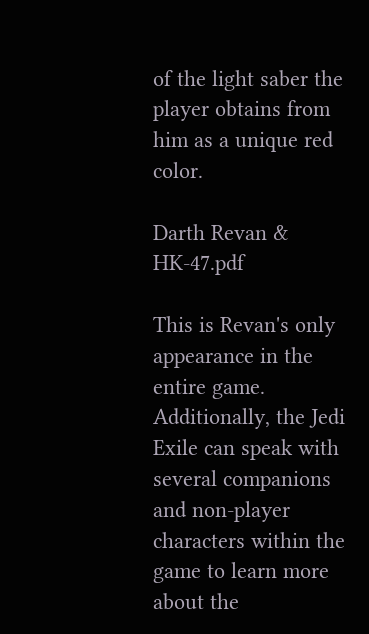of the light saber the player obtains from him as a unique red color.

Darth Revan & HK-47.pdf

This is Revan's only appearance in the entire game. Additionally, the Jedi Exile can speak with several companions and non-player characters within the game to learn more about the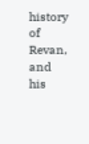history of Revan, and his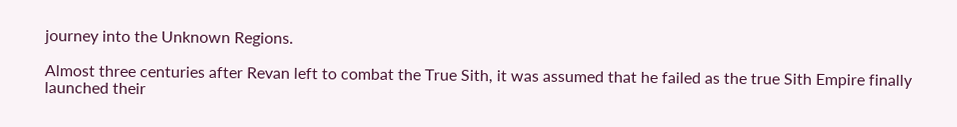journey into the Unknown Regions.

Almost three centuries after Revan left to combat the True Sith, it was assumed that he failed as the true Sith Empire finally launched their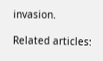invasion.

Related articles: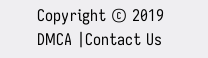Copyright © 2019
DMCA |Contact Us